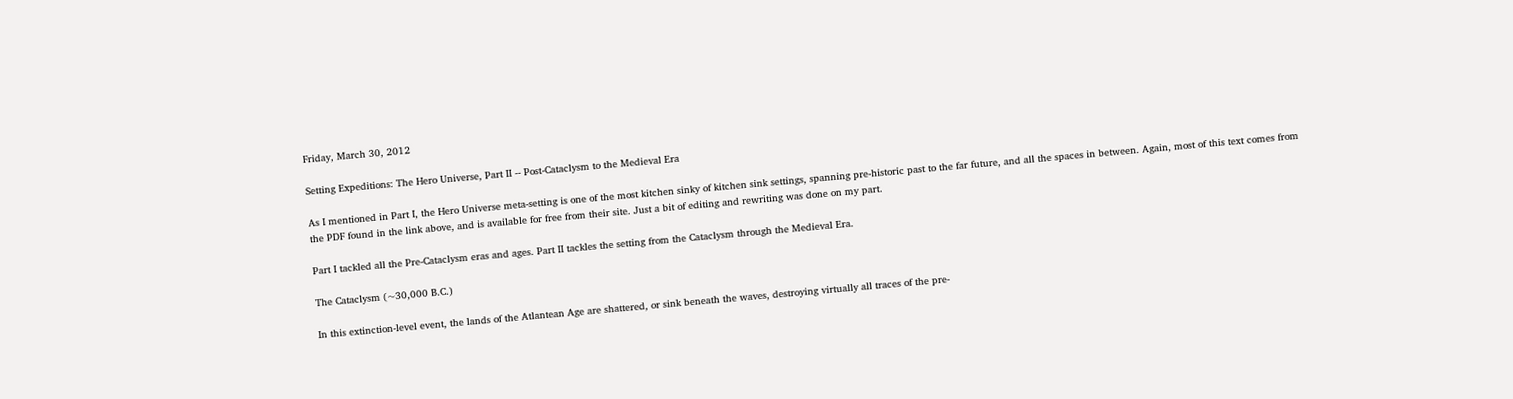Friday, March 30, 2012

Setting Expeditions: The Hero Universe, Part II -- Post-Cataclysm to the Medieval Era

As I mentioned in Part I, the Hero Universe meta-setting is one of the most kitchen sinky of kitchen sink settings, spanning pre-historic past to the far future, and all the spaces in between. Again, most of this text comes from the PDF found in the link above, and is available for free from their site. Just a bit of editing and rewriting was done on my part.

Part I tackled all the Pre-Cataclysm eras and ages. Part II tackles the setting from the Cataclysm through the Medieval Era.

The Cataclysm (~30,000 B.C.)

In this extinction-level event, the lands of the Atlantean Age are shattered, or sink beneath the waves, destroying virtually all traces of the pre-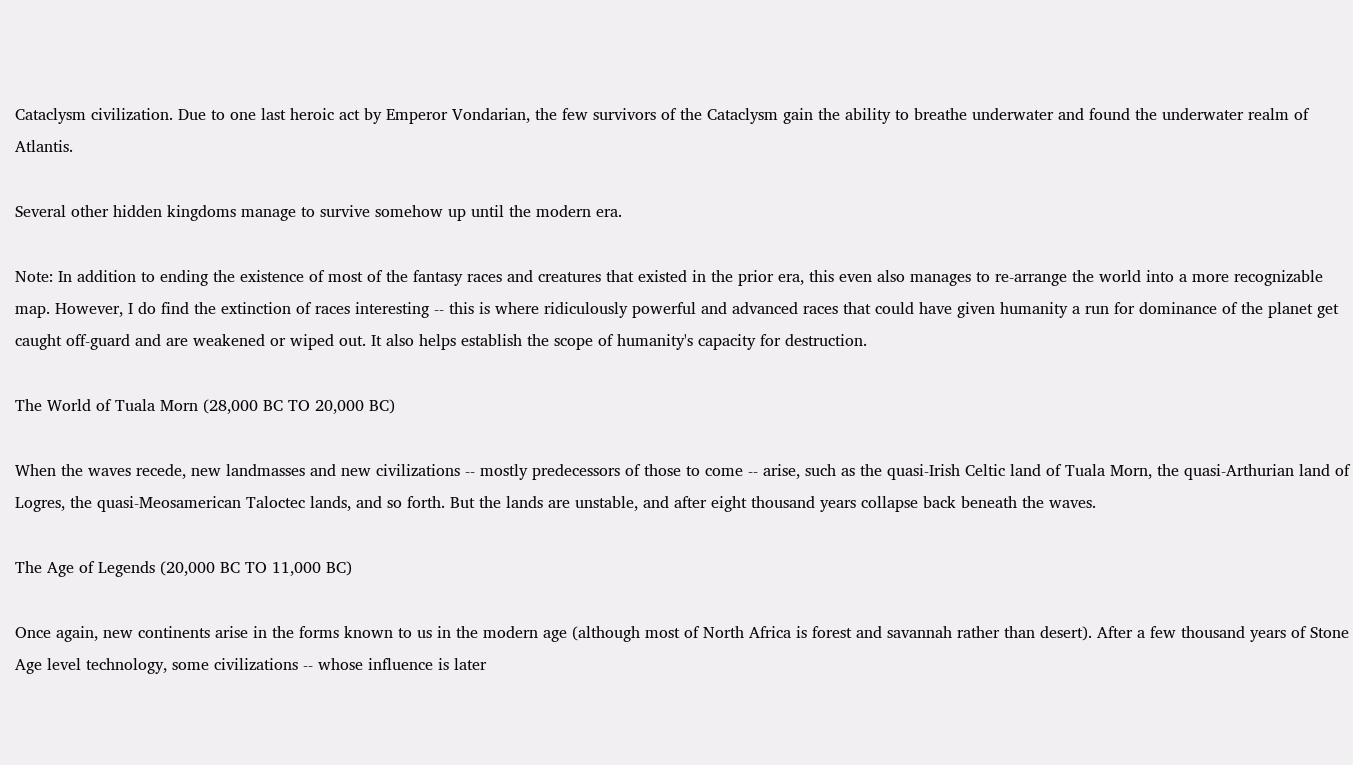Cataclysm civilization. Due to one last heroic act by Emperor Vondarian, the few survivors of the Cataclysm gain the ability to breathe underwater and found the underwater realm of Atlantis.

Several other hidden kingdoms manage to survive somehow up until the modern era.

Note: In addition to ending the existence of most of the fantasy races and creatures that existed in the prior era, this even also manages to re-arrange the world into a more recognizable map. However, I do find the extinction of races interesting -- this is where ridiculously powerful and advanced races that could have given humanity a run for dominance of the planet get caught off-guard and are weakened or wiped out. It also helps establish the scope of humanity's capacity for destruction.

The World of Tuala Morn (28,000 BC TO 20,000 BC)

When the waves recede, new landmasses and new civilizations -- mostly predecessors of those to come -- arise, such as the quasi-Irish Celtic land of Tuala Morn, the quasi-Arthurian land of Logres, the quasi-Meosamerican Taloctec lands, and so forth. But the lands are unstable, and after eight thousand years collapse back beneath the waves.

The Age of Legends (20,000 BC TO 11,000 BC)

Once again, new continents arise in the forms known to us in the modern age (although most of North Africa is forest and savannah rather than desert). After a few thousand years of Stone Age level technology, some civilizations -- whose influence is later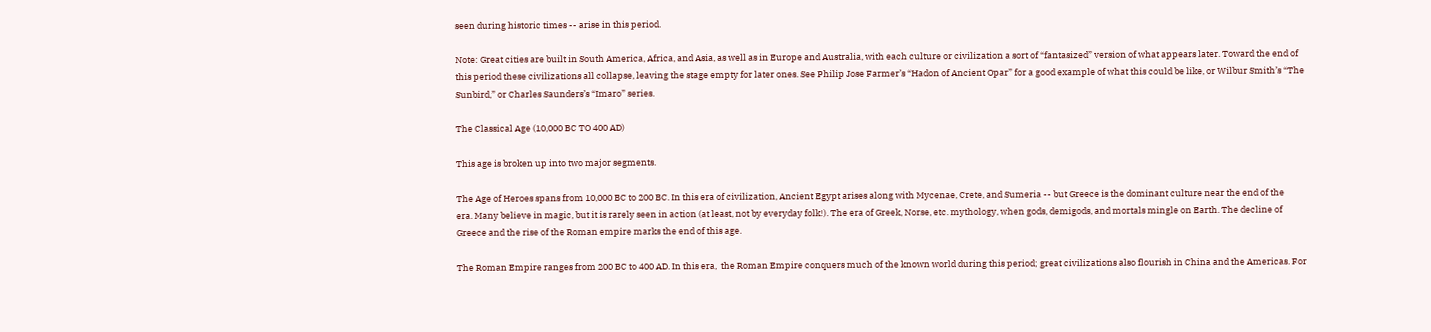seen during historic times -- arise in this period.

Note: Great cities are built in South America, Africa, and Asia, as well as in Europe and Australia, with each culture or civilization a sort of “fantasized” version of what appears later. Toward the end of this period these civilizations all collapse, leaving the stage empty for later ones. See Philip Jose Farmer’s “Hadon of Ancient Opar” for a good example of what this could be like, or Wilbur Smith’s “The Sunbird,” or Charles Saunders’s “Imaro” series.

The Classical Age (10,000 BC TO 400 AD)

This age is broken up into two major segments.

The Age of Heroes spans from 10,000 BC to 200 BC. In this era of civilization, Ancient Egypt arises along with Mycenae, Crete, and Sumeria -- but Greece is the dominant culture near the end of the
era. Many believe in magic, but it is rarely seen in action (at least, not by everyday folk!). The era of Greek, Norse, etc. mythology, when gods, demigods, and mortals mingle on Earth. The decline of Greece and the rise of the Roman empire marks the end of this age.

The Roman Empire ranges from 200 BC to 400 AD. In this era,  the Roman Empire conquers much of the known world during this period; great civilizations also flourish in China and the Americas. For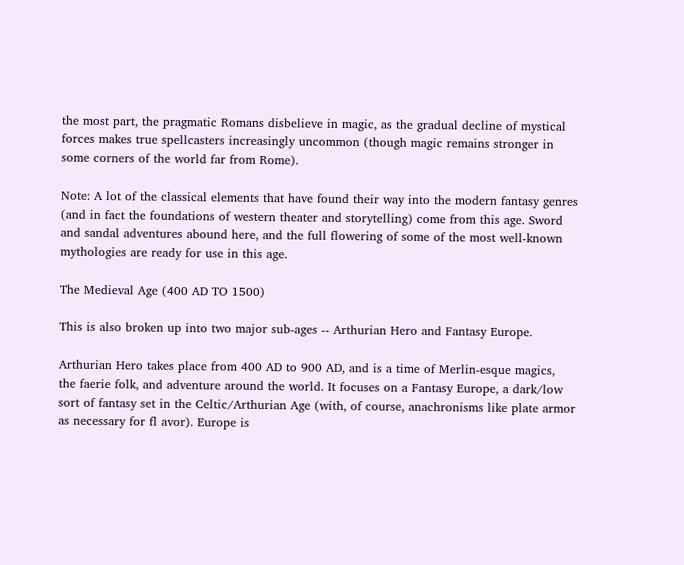the most part, the pragmatic Romans disbelieve in magic, as the gradual decline of mystical forces makes true spellcasters increasingly uncommon (though magic remains stronger in some corners of the world far from Rome).

Note: A lot of the classical elements that have found their way into the modern fantasy genres (and in fact the foundations of western theater and storytelling) come from this age. Sword and sandal adventures abound here, and the full flowering of some of the most well-known mythologies are ready for use in this age.

The Medieval Age (400 AD TO 1500)

This is also broken up into two major sub-ages -- Arthurian Hero and Fantasy Europe.

Arthurian Hero takes place from 400 AD to 900 AD, and is a time of Merlin-esque magics,
the faerie folk, and adventure around the world. It focuses on a Fantasy Europe, a dark/low sort of fantasy set in the Celtic/Arthurian Age (with, of course, anachronisms like plate armor as necessary for fl avor). Europe is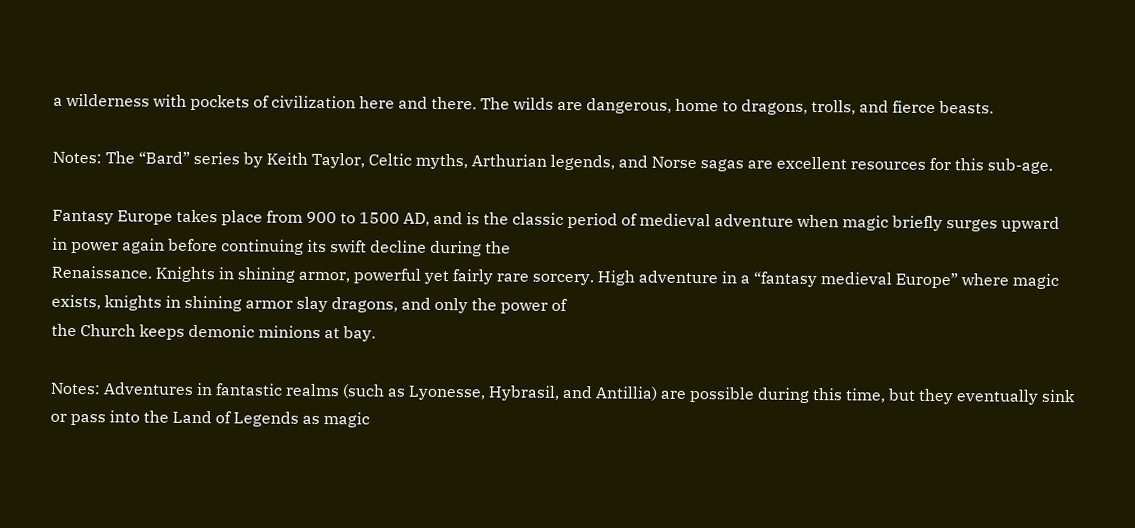a wilderness with pockets of civilization here and there. The wilds are dangerous, home to dragons, trolls, and fierce beasts.

Notes: The “Bard” series by Keith Taylor, Celtic myths, Arthurian legends, and Norse sagas are excellent resources for this sub-age.

Fantasy Europe takes place from 900 to 1500 AD, and is the classic period of medieval adventure when magic briefly surges upward in power again before continuing its swift decline during the
Renaissance. Knights in shining armor, powerful yet fairly rare sorcery. High adventure in a “fantasy medieval Europe” where magic exists, knights in shining armor slay dragons, and only the power of
the Church keeps demonic minions at bay.

Notes: Adventures in fantastic realms (such as Lyonesse, Hybrasil, and Antillia) are possible during this time, but they eventually sink or pass into the Land of Legends as magic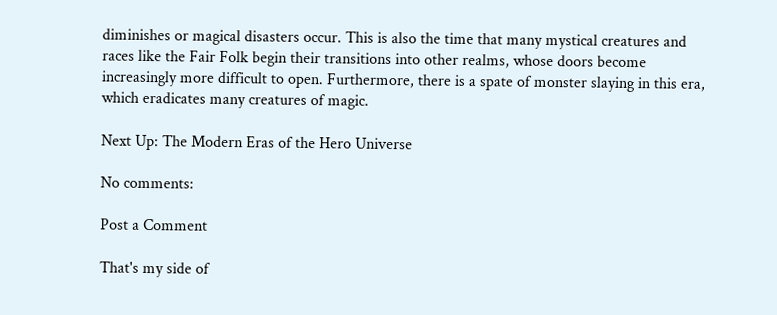diminishes or magical disasters occur. This is also the time that many mystical creatures and races like the Fair Folk begin their transitions into other realms, whose doors become increasingly more difficult to open. Furthermore, there is a spate of monster slaying in this era, which eradicates many creatures of magic.

Next Up: The Modern Eras of the Hero Universe

No comments:

Post a Comment

That's my side of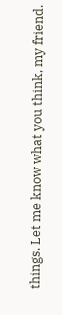things. Let me know what you think, my friend.